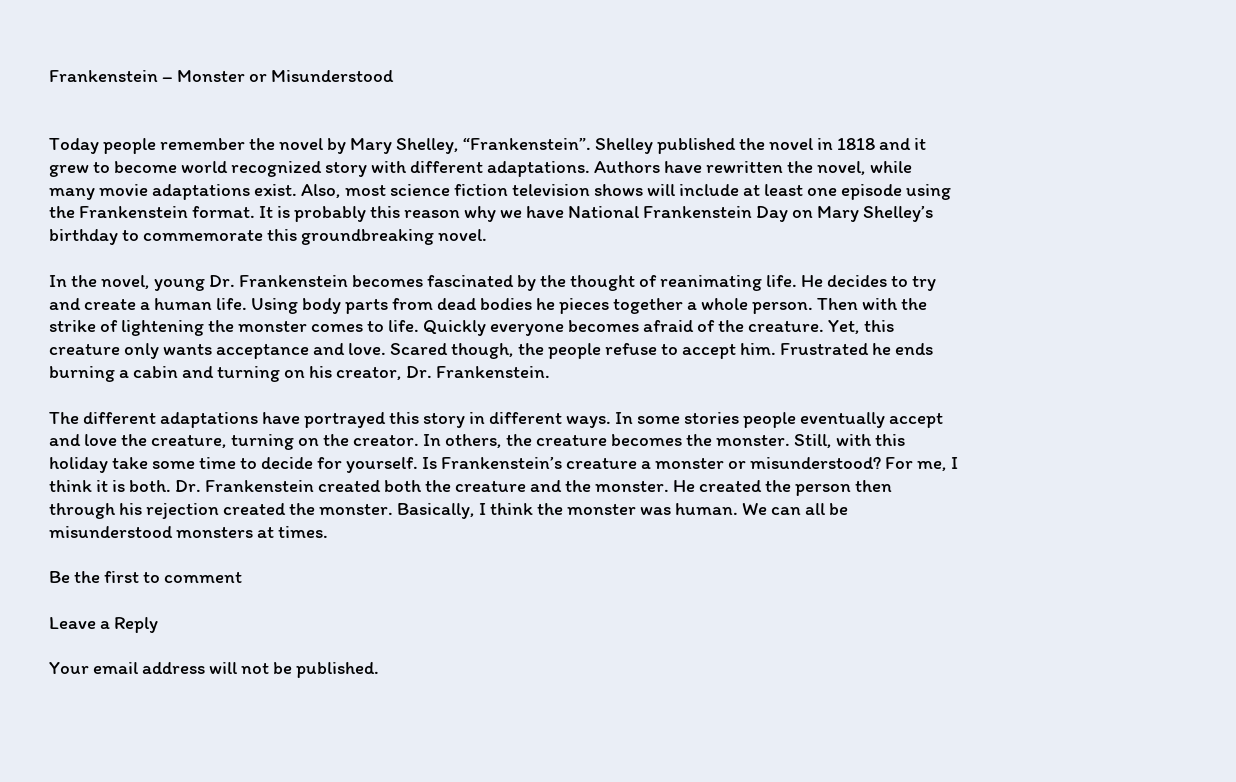Frankenstein – Monster or Misunderstood


Today people remember the novel by Mary Shelley, “Frankenstein”. Shelley published the novel in 1818 and it grew to become world recognized story with different adaptations. Authors have rewritten the novel, while many movie adaptations exist. Also, most science fiction television shows will include at least one episode using the Frankenstein format. It is probably this reason why we have National Frankenstein Day on Mary Shelley’s birthday to commemorate this groundbreaking novel.

In the novel, young Dr. Frankenstein becomes fascinated by the thought of reanimating life. He decides to try and create a human life. Using body parts from dead bodies he pieces together a whole person. Then with the strike of lightening the monster comes to life. Quickly everyone becomes afraid of the creature. Yet, this creature only wants acceptance and love. Scared though, the people refuse to accept him. Frustrated he ends burning a cabin and turning on his creator, Dr. Frankenstein.

The different adaptations have portrayed this story in different ways. In some stories people eventually accept and love the creature, turning on the creator. In others, the creature becomes the monster. Still, with this holiday take some time to decide for yourself. Is Frankenstein’s creature a monster or misunderstood? For me, I think it is both. Dr. Frankenstein created both the creature and the monster. He created the person then through his rejection created the monster. Basically, I think the monster was human. We can all be misunderstood monsters at times.

Be the first to comment

Leave a Reply

Your email address will not be published.